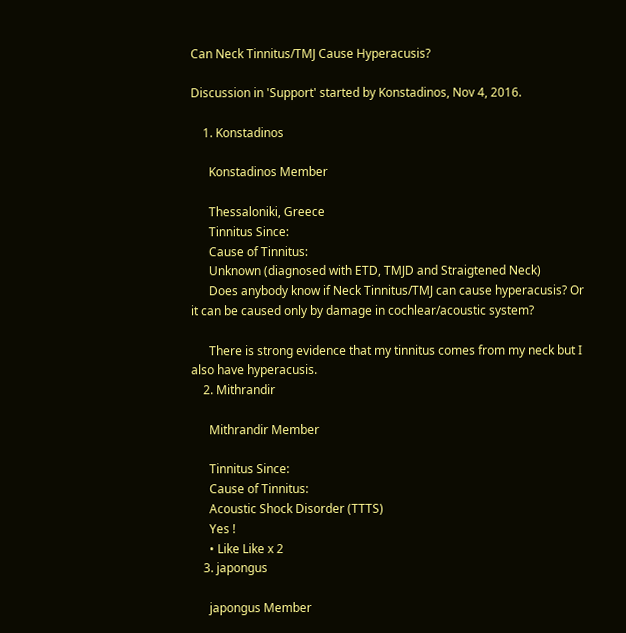Can Neck Tinnitus/TMJ Cause Hyperacusis?

Discussion in 'Support' started by Konstadinos, Nov 4, 2016.

    1. Konstadinos

      Konstadinos Member

      Thessaloniki, Greece
      Tinnitus Since:
      Cause of Tinnitus:
      Unknown (diagnosed with ETD, TMJD and Straigtened Neck)
      Does anybody know if Neck Tinnitus/TMJ can cause hyperacusis? Or it can be caused only by damage in cochlear/acoustic system?

      There is strong evidence that my tinnitus comes from my neck but I also have hyperacusis.
    2. Mithrandir

      Mithrandir Member

      Tinnitus Since:
      Cause of Tinnitus:
      Acoustic Shock Disorder (TTTS)
      Yes !
      • Like Like x 2
    3. japongus

      japongus Member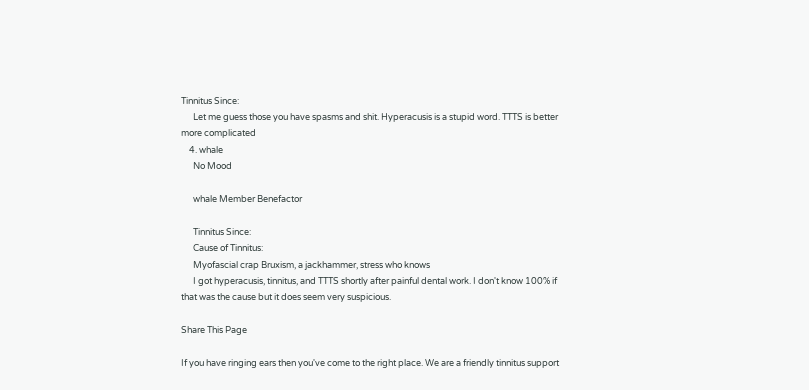Tinnitus Since:
      Let me guess those you have spasms and shit. Hyperacusis is a stupid word. TTTS is better more complicated
    4. whale
      No Mood

      whale Member Benefactor

      Tinnitus Since:
      Cause of Tinnitus:
      Myofascial crap Bruxism, a jackhammer, stress who knows
      I got hyperacusis, tinnitus, and TTTS shortly after painful dental work. I don't know 100% if that was the cause but it does seem very suspicious.

Share This Page

If you have ringing ears then you've come to the right place. We are a friendly tinnitus support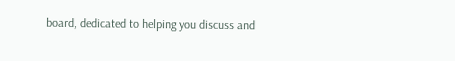board, dedicated to helping you discuss and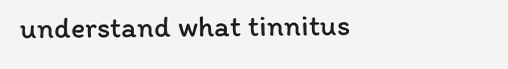understand what tinnitus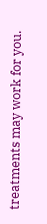treatments may work for you.